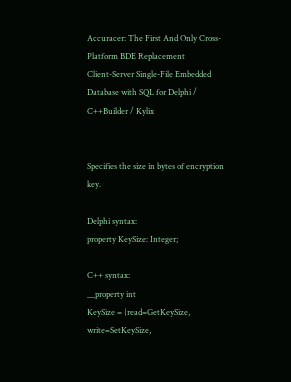Accuracer: The First And Only Cross-Platform BDE Replacement
Client-Server Single-File Embedded Database with SQL for Delphi / C++Builder / Kylix


Specifies the size in bytes of encryption key.

Delphi syntax:
property KeySize: Integer;

C++ syntax:
__property int
KeySize = {read=GetKeySize, write=SetKeySize,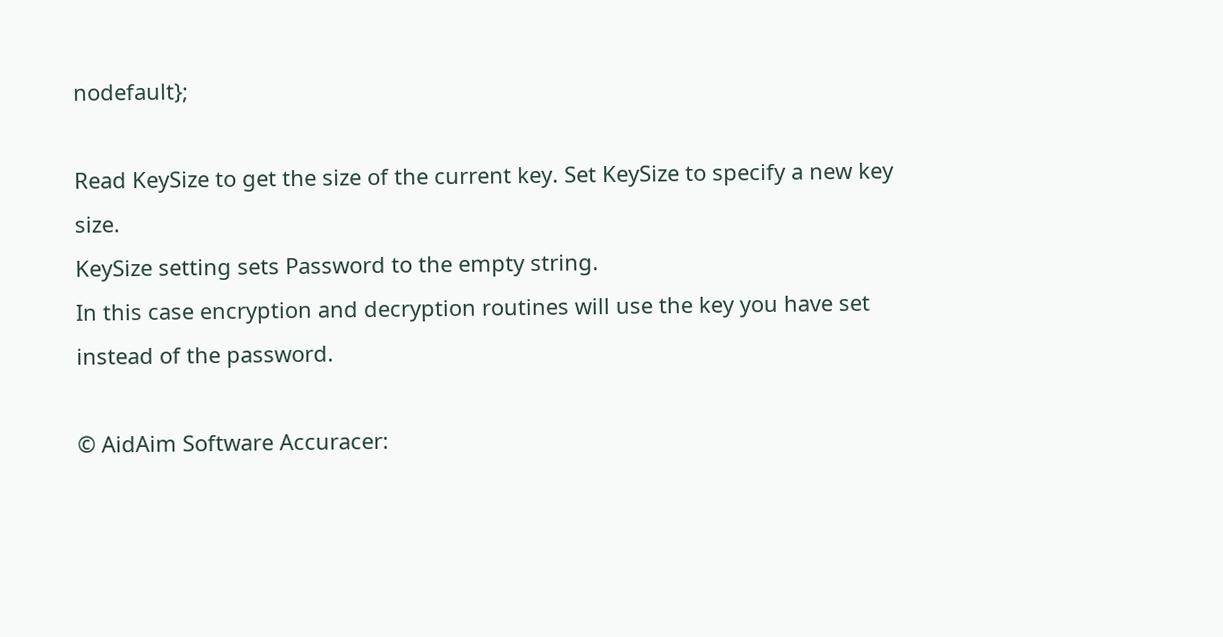nodefault};

Read KeySize to get the size of the current key. Set KeySize to specify a new key size.
KeySize setting sets Password to the empty string.
In this case encryption and decryption routines will use the key you have set instead of the password.

© AidAim Software Accuracer: